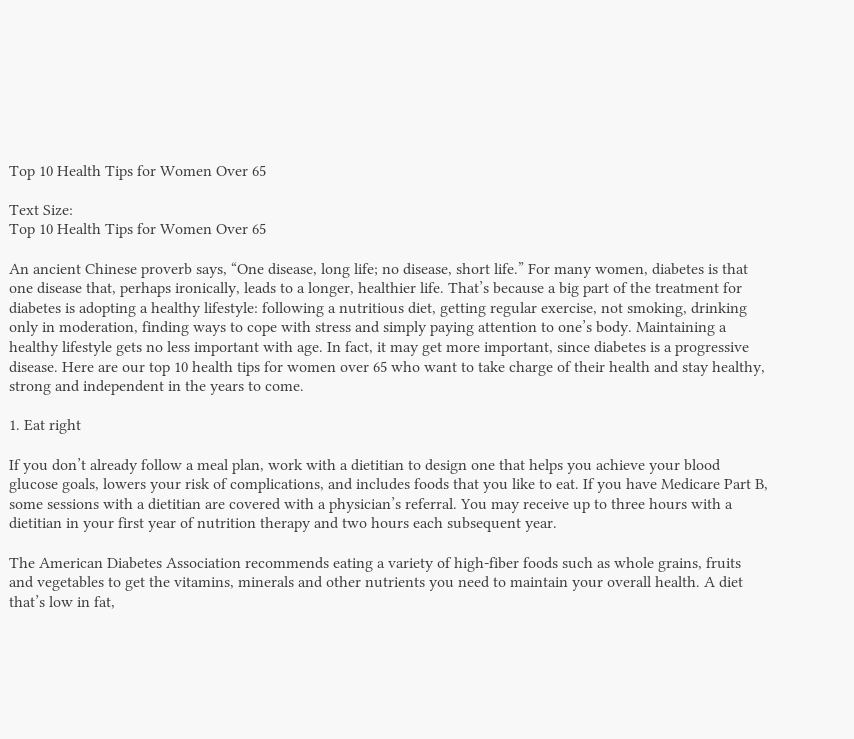Top 10 Health Tips for Women Over 65

Text Size:
Top 10 Health Tips for Women Over 65

An ancient Chinese proverb says, “One disease, long life; no disease, short life.” For many women, diabetes is that one disease that, perhaps ironically, leads to a longer, healthier life. That’s because a big part of the treatment for diabetes is adopting a healthy lifestyle: following a nutritious diet, getting regular exercise, not smoking, drinking only in moderation, finding ways to cope with stress and simply paying attention to one’s body. Maintaining a healthy lifestyle gets no less important with age. In fact, it may get more important, since diabetes is a progressive disease. Here are our top 10 health tips for women over 65 who want to take charge of their health and stay healthy, strong and independent in the years to come.

1. Eat right

If you don’t already follow a meal plan, work with a dietitian to design one that helps you achieve your blood glucose goals, lowers your risk of complications, and includes foods that you like to eat. If you have Medicare Part B, some sessions with a dietitian are covered with a physician’s referral. You may receive up to three hours with a dietitian in your first year of nutrition therapy and two hours each subsequent year.

The American Diabetes Association recommends eating a variety of high-fiber foods such as whole grains, fruits and vegetables to get the vitamins, minerals and other nutrients you need to maintain your overall health. A diet that’s low in fat,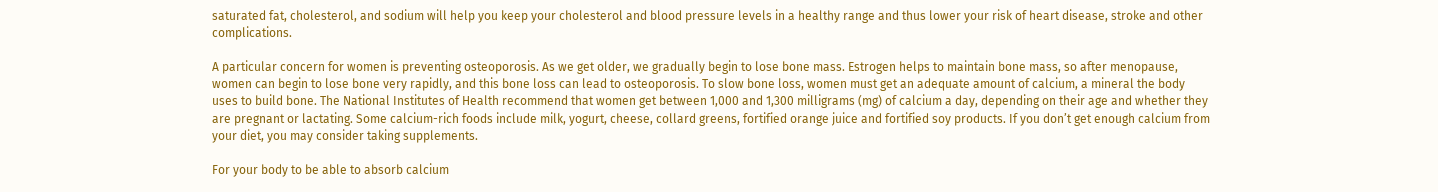saturated fat, cholesterol, and sodium will help you keep your cholesterol and blood pressure levels in a healthy range and thus lower your risk of heart disease, stroke and other complications.

A particular concern for women is preventing osteoporosis. As we get older, we gradually begin to lose bone mass. Estrogen helps to maintain bone mass, so after menopause, women can begin to lose bone very rapidly, and this bone loss can lead to osteoporosis. To slow bone loss, women must get an adequate amount of calcium, a mineral the body uses to build bone. The National Institutes of Health recommend that women get between 1,000 and 1,300 milligrams (mg) of calcium a day, depending on their age and whether they are pregnant or lactating. Some calcium-rich foods include milk, yogurt, cheese, collard greens, fortified orange juice and fortified soy products. If you don’t get enough calcium from your diet, you may consider taking supplements.

For your body to be able to absorb calcium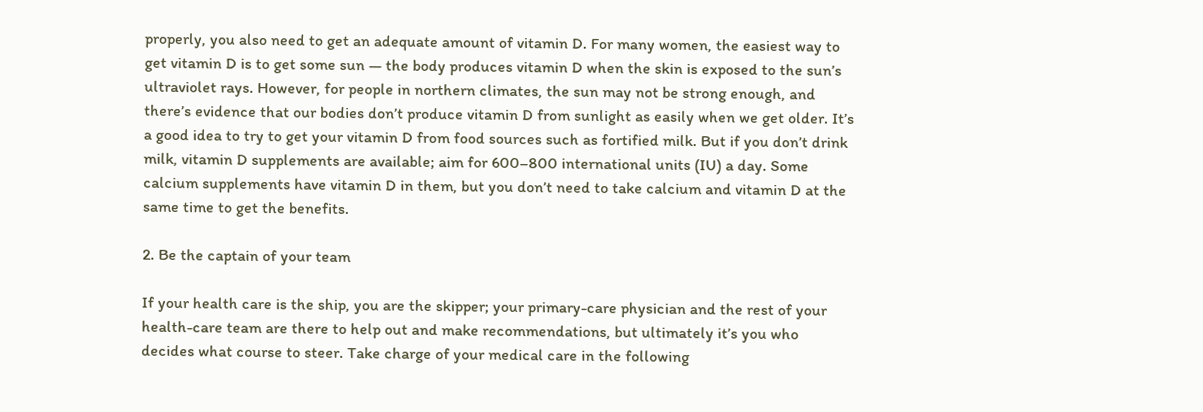properly, you also need to get an adequate amount of vitamin D. For many women, the easiest way to get vitamin D is to get some sun — the body produces vitamin D when the skin is exposed to the sun’s ultraviolet rays. However, for people in northern climates, the sun may not be strong enough, and there’s evidence that our bodies don’t produce vitamin D from sunlight as easily when we get older. It’s a good idea to try to get your vitamin D from food sources such as fortified milk. But if you don’t drink milk, vitamin D supplements are available; aim for 600–800 international units (IU) a day. Some calcium supplements have vitamin D in them, but you don’t need to take calcium and vitamin D at the same time to get the benefits.

2. Be the captain of your team

If your health care is the ship, you are the skipper; your primary-care physician and the rest of your health-care team are there to help out and make recommendations, but ultimately it’s you who decides what course to steer. Take charge of your medical care in the following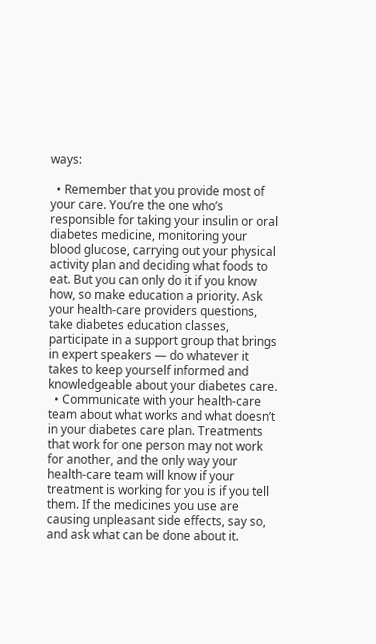ways:

  • Remember that you provide most of your care. You’re the one who’s responsible for taking your insulin or oral diabetes medicine, monitoring your blood glucose, carrying out your physical activity plan and deciding what foods to eat. But you can only do it if you know how, so make education a priority. Ask your health-care providers questions, take diabetes education classes, participate in a support group that brings in expert speakers — do whatever it takes to keep yourself informed and knowledgeable about your diabetes care.
  • Communicate with your health-care team about what works and what doesn’t in your diabetes care plan. Treatments that work for one person may not work for another, and the only way your health-care team will know if your treatment is working for you is if you tell them. If the medicines you use are causing unpleasant side effects, say so, and ask what can be done about it.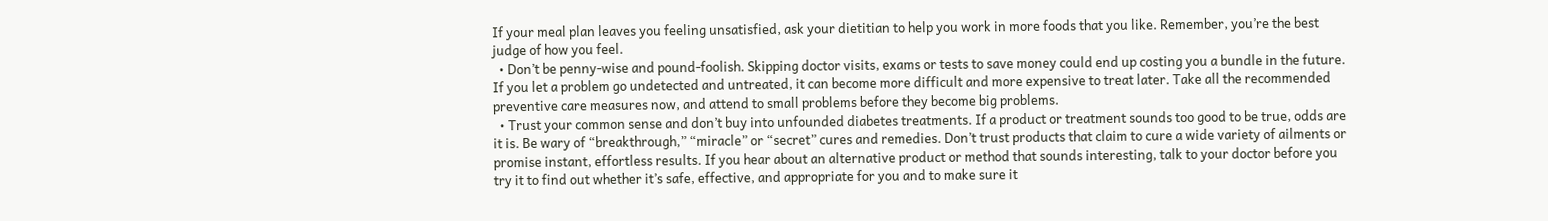If your meal plan leaves you feeling unsatisfied, ask your dietitian to help you work in more foods that you like. Remember, you’re the best judge of how you feel.
  • Don’t be penny-wise and pound-foolish. Skipping doctor visits, exams or tests to save money could end up costing you a bundle in the future. If you let a problem go undetected and untreated, it can become more difficult and more expensive to treat later. Take all the recommended preventive care measures now, and attend to small problems before they become big problems.
  • Trust your common sense and don’t buy into unfounded diabetes treatments. If a product or treatment sounds too good to be true, odds are it is. Be wary of “breakthrough,” “miracle” or “secret” cures and remedies. Don’t trust products that claim to cure a wide variety of ailments or promise instant, effortless results. If you hear about an alternative product or method that sounds interesting, talk to your doctor before you try it to find out whether it’s safe, effective, and appropriate for you and to make sure it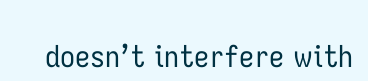doesn’t interfere with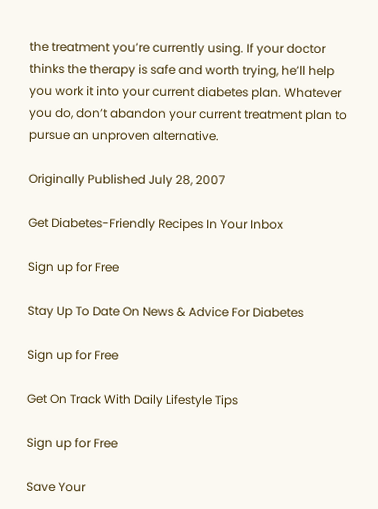the treatment you’re currently using. If your doctor thinks the therapy is safe and worth trying, he’ll help you work it into your current diabetes plan. Whatever you do, don’t abandon your current treatment plan to pursue an unproven alternative.

Originally Published July 28, 2007

Get Diabetes-Friendly Recipes In Your Inbox

Sign up for Free

Stay Up To Date On News & Advice For Diabetes

Sign up for Free

Get On Track With Daily Lifestyle Tips

Sign up for Free

Save Your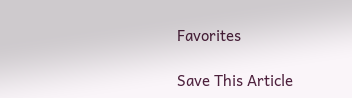Favorites

Save This Article